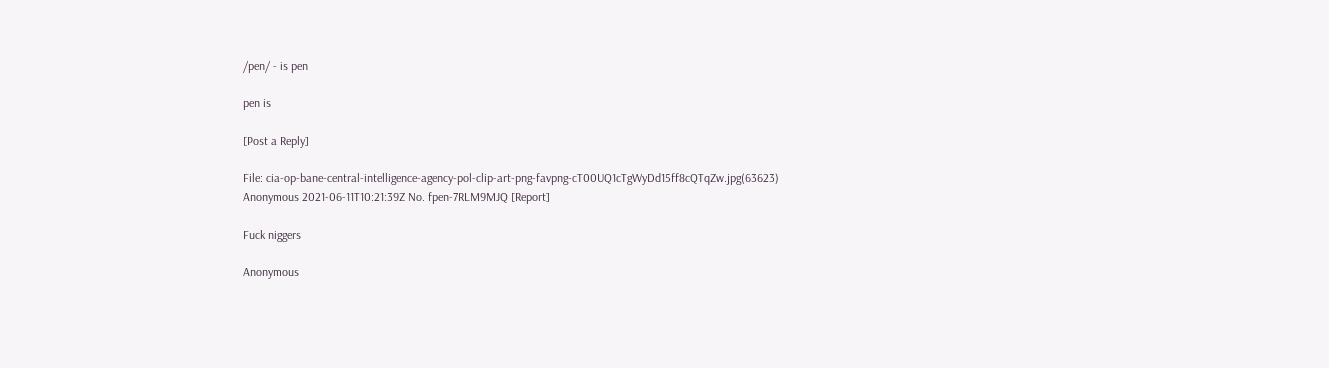/pen/ - is pen

pen is

[Post a Reply]

File: cia-op-bane-central-intelligence-agency-pol-clip-art-png-favpng-cT00UQ1cTgWyDd15ff8cQTqZw.jpg(63623)
Anonymous 2021-06-11T10:21:39Z No. fpen-7RLM9MJQ [Report]

Fuck niggers

Anonymous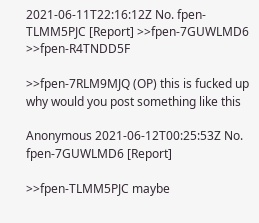2021-06-11T22:16:12Z No. fpen-TLMM5PJC [Report] >>fpen-7GUWLMD6 >>fpen-R4TNDD5F

>>fpen-7RLM9MJQ (OP) this is fucked up why would you post something like this

Anonymous 2021-06-12T00:25:53Z No. fpen-7GUWLMD6 [Report]

>>fpen-TLMM5PJC maybe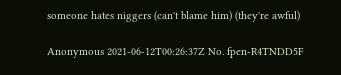someone hates niggers (can't blame him) (they're awful)

Anonymous 2021-06-12T00:26:37Z No. fpen-R4TNDD5F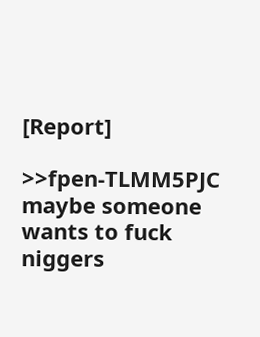[Report]

>>fpen-TLMM5PJC maybe someone wants to fuck niggers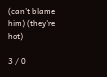(can't blame him) (they're hot)

3 / 0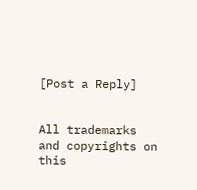[Post a Reply]


All trademarks and copyrights on this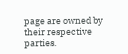page are owned by their respective parties.